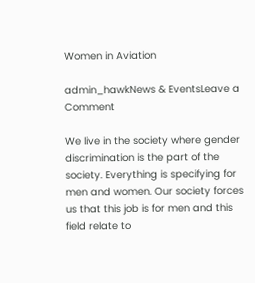Women in Aviation

admin_hawkNews & EventsLeave a Comment

We live in the society where gender discrimination is the part of the society. Everything is specifying for men and women. Our society forces us that this job is for men and this field relate to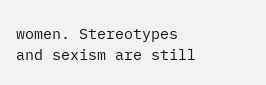women. Stereotypes and sexism are still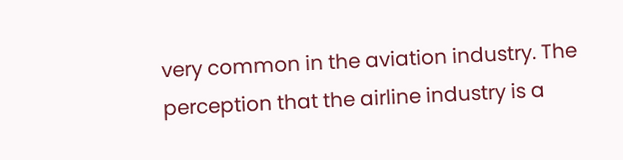very common in the aviation industry. The perception that the airline industry is a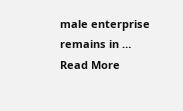male enterprise remains in … Read More